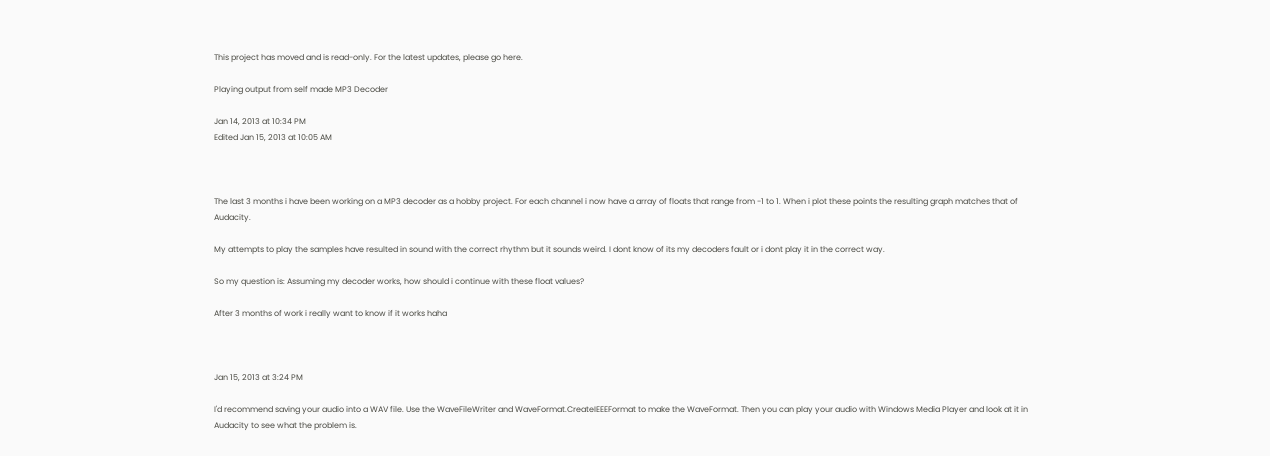This project has moved and is read-only. For the latest updates, please go here.

Playing output from self made MP3 Decoder

Jan 14, 2013 at 10:34 PM
Edited Jan 15, 2013 at 10:05 AM



The last 3 months i have been working on a MP3 decoder as a hobby project. For each channel i now have a array of floats that range from -1 to 1. When i plot these points the resulting graph matches that of Audacity.

My attempts to play the samples have resulted in sound with the correct rhythm but it sounds weird. I dont know of its my decoders fault or i dont play it in the correct way.

So my question is: Assuming my decoder works, how should i continue with these float values?

After 3 months of work i really want to know if it works haha



Jan 15, 2013 at 3:24 PM

I'd recommend saving your audio into a WAV file. Use the WaveFileWriter and WaveFormat.CreateIEEEFormat to make the WaveFormat. Then you can play your audio with Windows Media Player and look at it in Audacity to see what the problem is.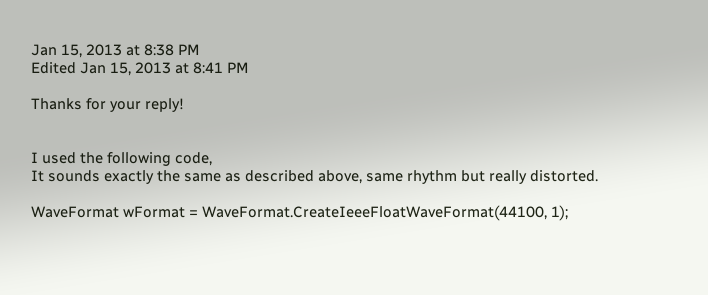Jan 15, 2013 at 8:38 PM
Edited Jan 15, 2013 at 8:41 PM

Thanks for your reply!


I used the following code,
It sounds exactly the same as described above, same rhythm but really distorted.

WaveFormat wFormat = WaveFormat.CreateIeeeFloatWaveFormat(44100, 1);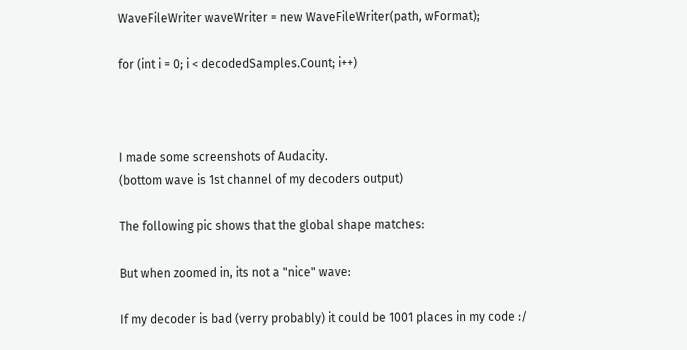WaveFileWriter waveWriter = new WaveFileWriter(path, wFormat);

for (int i = 0; i < decodedSamples.Count; i++)



I made some screenshots of Audacity.
(bottom wave is 1st channel of my decoders output)

The following pic shows that the global shape matches:

But when zoomed in, its not a "nice" wave:

If my decoder is bad (verry probably) it could be 1001 places in my code :/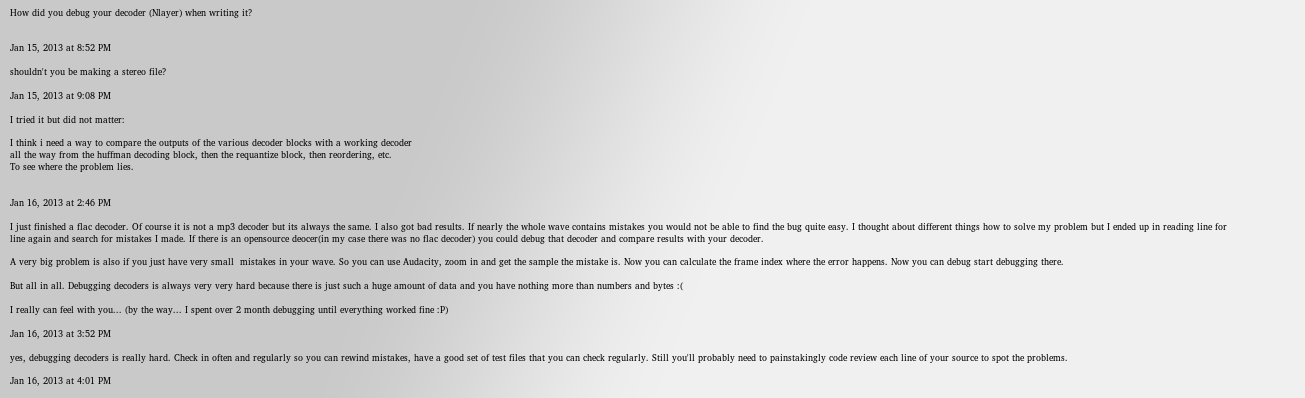How did you debug your decoder (Nlayer) when writing it?


Jan 15, 2013 at 8:52 PM

shouldn't you be making a stereo file?

Jan 15, 2013 at 9:08 PM

I tried it but did not matter:

I think i need a way to compare the outputs of the various decoder blocks with a working decoder
all the way from the huffman decoding block, then the requantize block, then reordering, etc.
To see where the problem lies.


Jan 16, 2013 at 2:46 PM

I just finished a flac decoder. Of course it is not a mp3 decoder but its always the same. I also got bad results. If nearly the whole wave contains mistakes you would not be able to find the bug quite easy. I thought about different things how to solve my problem but I ended up in reading line for line again and search for mistakes I made. If there is an opensource deocer(in my case there was no flac decoder) you could debug that decoder and compare results with your decoder.

A very big problem is also if you just have very small  mistakes in your wave. So you can use Audacity, zoom in and get the sample the mistake is. Now you can calculate the frame index where the error happens. Now you can debug start debugging there.

But all in all. Debugging decoders is always very very hard because there is just such a huge amount of data and you have nothing more than numbers and bytes :(

I really can feel with you... (by the way... I spent over 2 month debugging until everything worked fine :P)

Jan 16, 2013 at 3:52 PM

yes, debugging decoders is really hard. Check in often and regularly so you can rewind mistakes, have a good set of test files that you can check regularly. Still you'll probably need to painstakingly code review each line of your source to spot the problems.

Jan 16, 2013 at 4:01 PM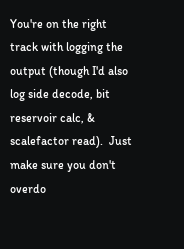You're on the right track with logging the output (though I'd also log side decode, bit reservoir calc, & scalefactor read).  Just make sure you don't overdo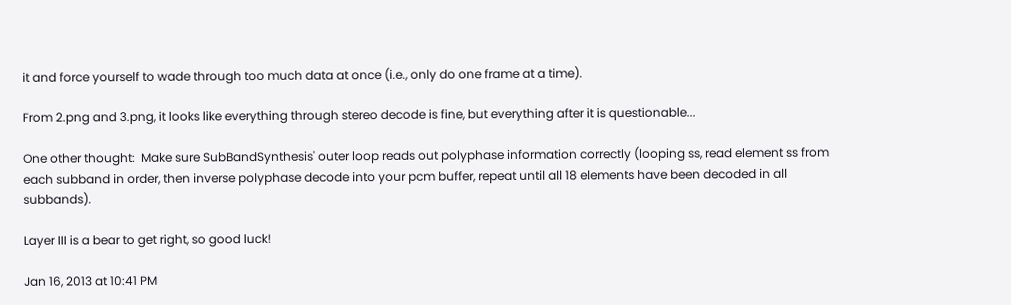it and force yourself to wade through too much data at once (i.e., only do one frame at a time).

From 2.png and 3.png, it looks like everything through stereo decode is fine, but everything after it is questionable...

One other thought:  Make sure SubBandSynthesis' outer loop reads out polyphase information correctly (looping ss, read element ss from each subband in order, then inverse polyphase decode into your pcm buffer, repeat until all 18 elements have been decoded in all subbands).

Layer III is a bear to get right, so good luck!

Jan 16, 2013 at 10:41 PM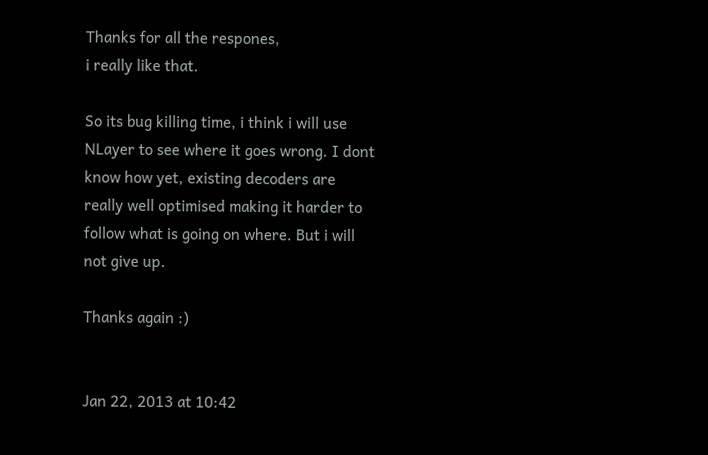Thanks for all the respones,
i really like that.

So its bug killing time, i think i will use NLayer to see where it goes wrong. I dont know how yet, existing decoders are really well optimised making it harder to follow what is going on where. But i will not give up.

Thanks again :)


Jan 22, 2013 at 10:42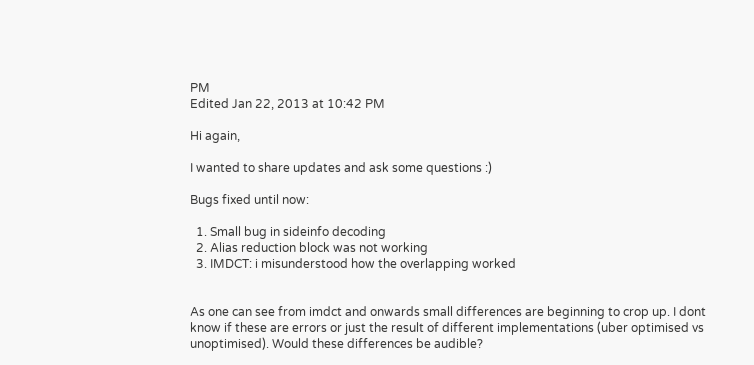PM
Edited Jan 22, 2013 at 10:42 PM

Hi again,

I wanted to share updates and ask some questions :)

Bugs fixed until now:

  1. Small bug in sideinfo decoding
  2. Alias reduction block was not working
  3. IMDCT: i misunderstood how the overlapping worked


As one can see from imdct and onwards small differences are beginning to crop up. I dont know if these are errors or just the result of different implementations (uber optimised vs unoptimised). Would these differences be audible?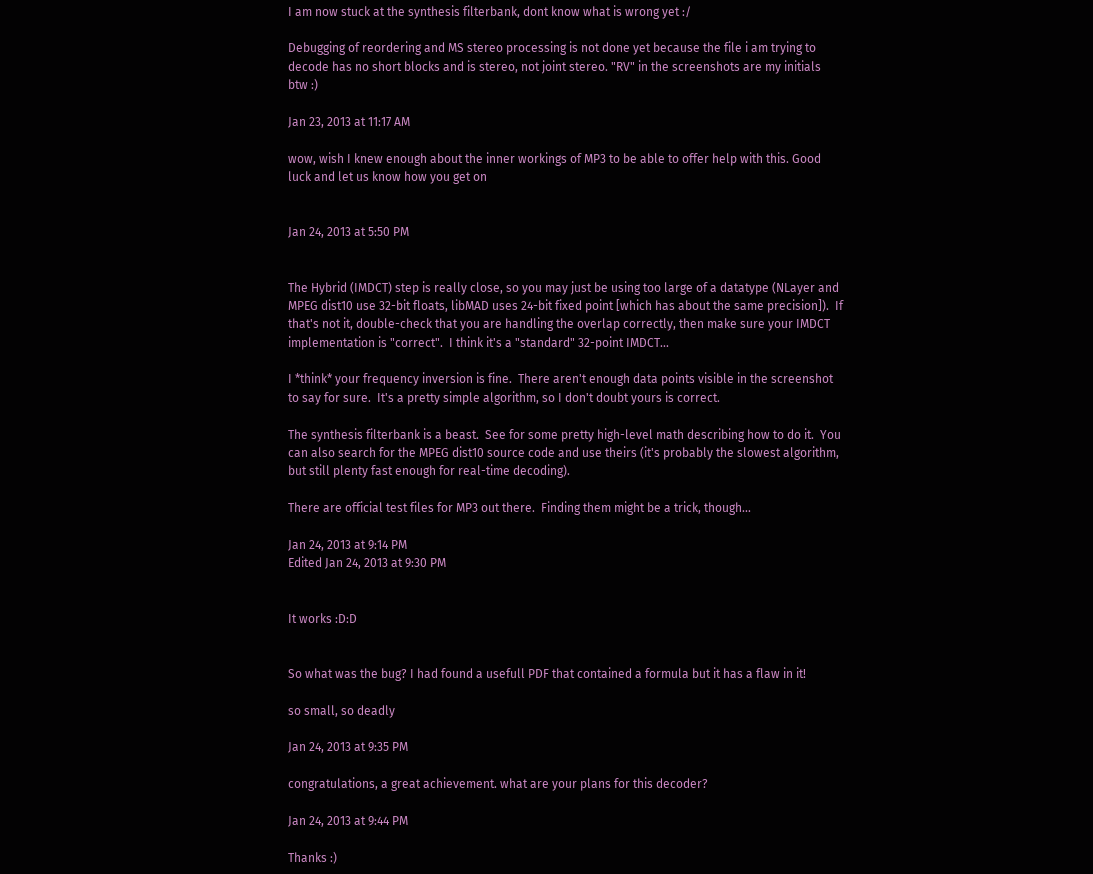I am now stuck at the synthesis filterbank, dont know what is wrong yet :/

Debugging of reordering and MS stereo processing is not done yet because the file i am trying to decode has no short blocks and is stereo, not joint stereo. "RV" in the screenshots are my initials btw :)

Jan 23, 2013 at 11:17 AM

wow, wish I knew enough about the inner workings of MP3 to be able to offer help with this. Good luck and let us know how you get on


Jan 24, 2013 at 5:50 PM


The Hybrid (IMDCT) step is really close, so you may just be using too large of a datatype (NLayer and MPEG dist10 use 32-bit floats, libMAD uses 24-bit fixed point [which has about the same precision]).  If that's not it, double-check that you are handling the overlap correctly, then make sure your IMDCT implementation is "correct".  I think it's a "standard" 32-point IMDCT...

I *think* your frequency inversion is fine.  There aren't enough data points visible in the screenshot to say for sure.  It's a pretty simple algorithm, so I don't doubt yours is correct.

The synthesis filterbank is a beast.  See for some pretty high-level math describing how to do it.  You can also search for the MPEG dist10 source code and use theirs (it's probably the slowest algorithm, but still plenty fast enough for real-time decoding).

There are official test files for MP3 out there.  Finding them might be a trick, though...

Jan 24, 2013 at 9:14 PM
Edited Jan 24, 2013 at 9:30 PM


It works :D:D


So what was the bug? I had found a usefull PDF that contained a formula but it has a flaw in it!

so small, so deadly

Jan 24, 2013 at 9:35 PM

congratulations, a great achievement. what are your plans for this decoder?

Jan 24, 2013 at 9:44 PM

Thanks :)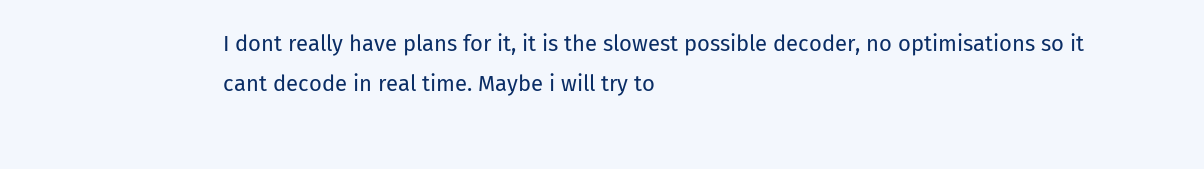I dont really have plans for it, it is the slowest possible decoder, no optimisations so it cant decode in real time. Maybe i will try to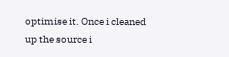optimise it. Once i cleaned up the source i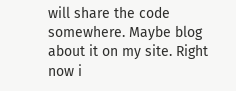will share the code somewhere. Maybe blog about it on my site. Right now i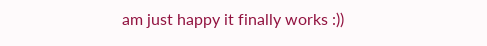am just happy it finally works :))